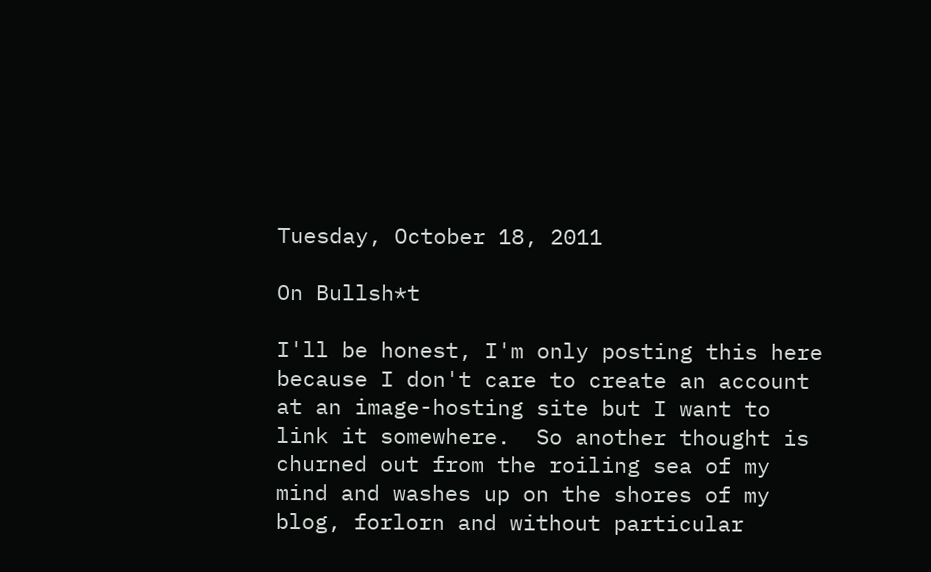Tuesday, October 18, 2011

On Bullsh*t

I'll be honest, I'm only posting this here because I don't care to create an account at an image-hosting site but I want to link it somewhere.  So another thought is churned out from the roiling sea of my mind and washes up on the shores of my blog, forlorn and without particular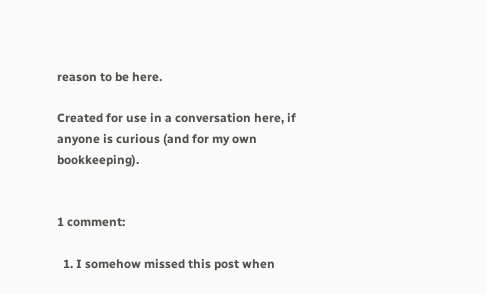reason to be here.

Created for use in a conversation here, if anyone is curious (and for my own bookkeeping).


1 comment:

  1. I somehow missed this post when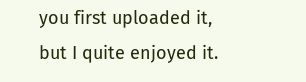you first uploaded it, but I quite enjoyed it.